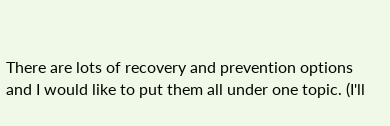There are lots of recovery and prevention options and I would like to put them all under one topic. (I'll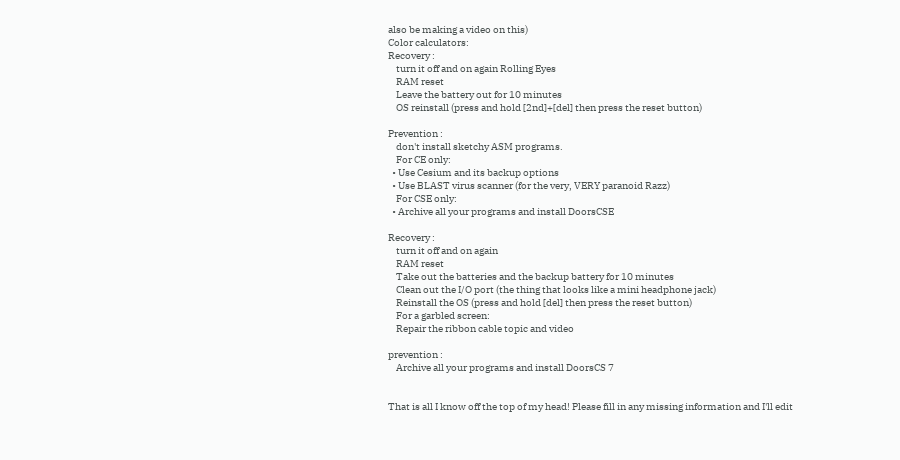also be making a video on this)
Color calculators:
Recovery :
    turn it off and on again Rolling Eyes
    RAM reset
    Leave the battery out for 10 minutes
    OS reinstall (press and hold [2nd]+[del] then press the reset button)

Prevention :
    don't install sketchy ASM programs.
    For CE only:
  • Use Cesium and its backup options
  • Use BLAST virus scanner (for the very, VERY paranoid Razz)
    For CSE only:
  • Archive all your programs and install DoorsCSE

Recovery :
    turn it off and on again
    RAM reset
    Take out the batteries and the backup battery for 10 minutes
    Clean out the I/O port (the thing that looks like a mini headphone jack)
    Reinstall the OS (press and hold [del] then press the reset button)
    For a garbled screen:
    Repair the ribbon cable topic and video

prevention :
    Archive all your programs and install DoorsCS 7


That is all I know off the top of my head! Please fill in any missing information and I'll edit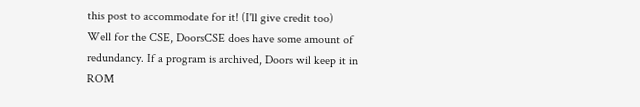this post to accommodate for it! (I'll give credit too)
Well for the CSE, DoorsCSE does have some amount of redundancy. If a program is archived, Doors wil keep it in ROM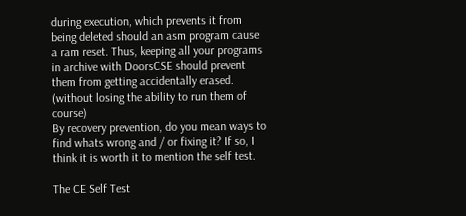during execution, which prevents it from being deleted should an asm program cause a ram reset. Thus, keeping all your programs in archive with DoorsCSE should prevent them from getting accidentally erased. (without losing the ability to run them of course)
By recovery prevention, do you mean ways to find whats wrong and / or fixing it? If so, I think it is worth it to mention the self test.

The CE Self Test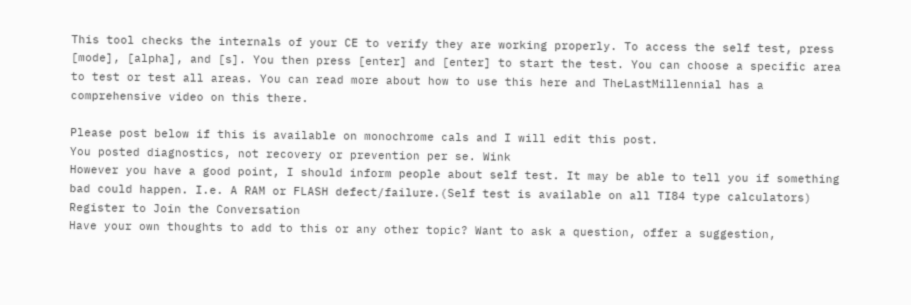This tool checks the internals of your CE to verify they are working properly. To access the self test, press [mode], [alpha], and [s]. You then press [enter] and [enter] to start the test. You can choose a specific area to test or test all areas. You can read more about how to use this here and TheLastMillennial has a comprehensive video on this there.

Please post below if this is available on monochrome cals and I will edit this post.
You posted diagnostics, not recovery or prevention per se. Wink
However you have a good point, I should inform people about self test. It may be able to tell you if something bad could happen. I.e. A RAM or FLASH defect/failure.(Self test is available on all TI84 type calculators)
Register to Join the Conversation
Have your own thoughts to add to this or any other topic? Want to ask a question, offer a suggestion,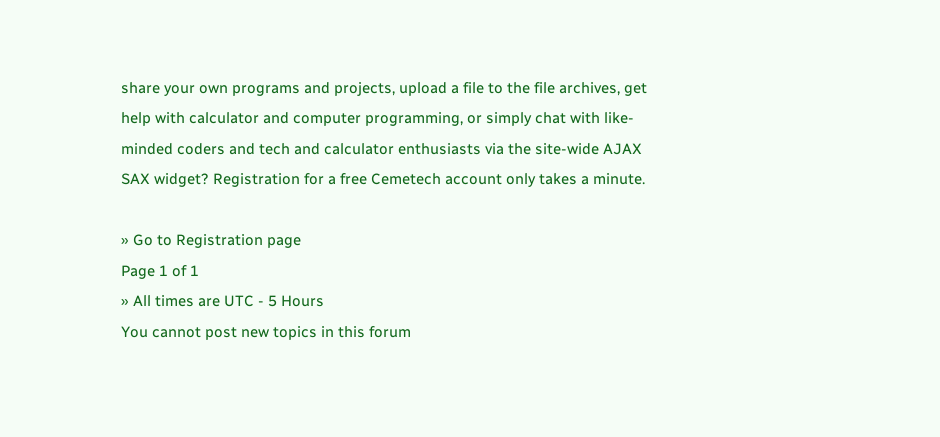share your own programs and projects, upload a file to the file archives, get help with calculator and computer programming, or simply chat with like-minded coders and tech and calculator enthusiasts via the site-wide AJAX SAX widget? Registration for a free Cemetech account only takes a minute.

» Go to Registration page
Page 1 of 1
» All times are UTC - 5 Hours
You cannot post new topics in this forum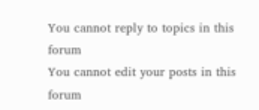You cannot reply to topics in this forum
You cannot edit your posts in this forum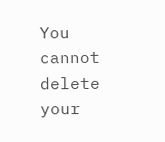You cannot delete your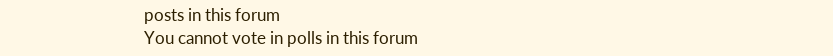posts in this forum
You cannot vote in polls in this forum